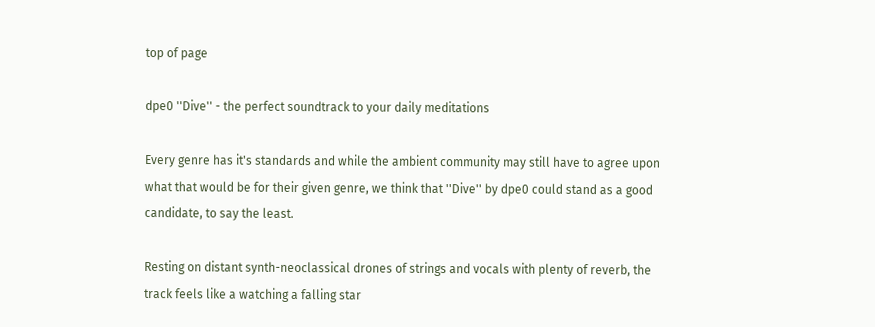top of page

dpe0 ''Dive'' - the perfect soundtrack to your daily meditations

Every genre has it's standards and while the ambient community may still have to agree upon what that would be for their given genre, we think that ''Dive'' by dpe0 could stand as a good candidate, to say the least.

Resting on distant synth-neoclassical drones of strings and vocals with plenty of reverb, the track feels like a watching a falling star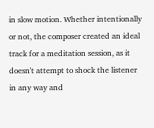in slow motion. Whether intentionally or not, the composer created an ideal track for a meditation session, as it doesn't attempt to shock the listener in any way and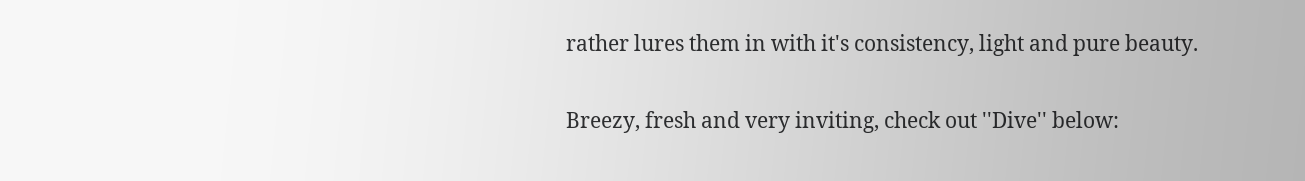rather lures them in with it's consistency, light and pure beauty.

Breezy, fresh and very inviting, check out ''Dive'' below: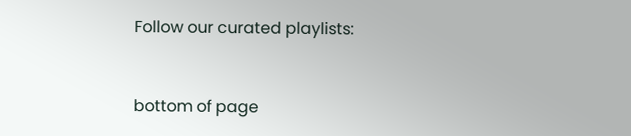Follow our curated playlists:


bottom of page